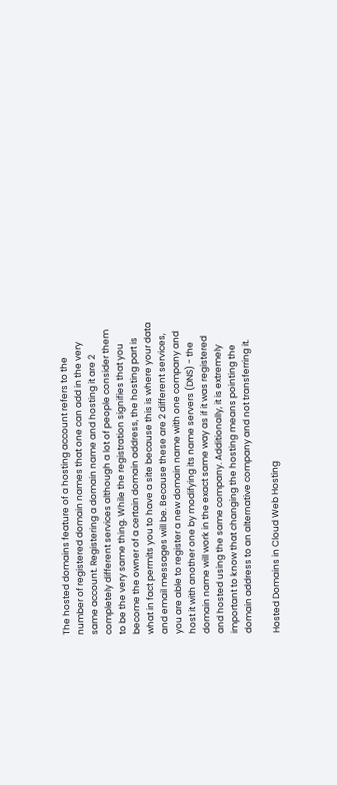The hosted domains feature of a hosting account refers to the number of registered domain names that one can add in the very same account. Registering a domain name and hosting it are 2 completely different services although a lot of people consider them to be the very same thing. While the registration signifies that you become the owner of a certain domain address, the hosting part is what in fact permits you to have a site because this is where your data and email messages will be. Because these are 2 different services, you are able to register a new domain name with one company and host it with another one by modifying its name servers (DNS) - the domain name will work in the exact same way as if it was registered and hosted using the same company. Additionally, it is extremely important to know that changing the hosting means pointing the domain address to an alternative company and not transferring it.

Hosted Domains in Cloud Web Hosting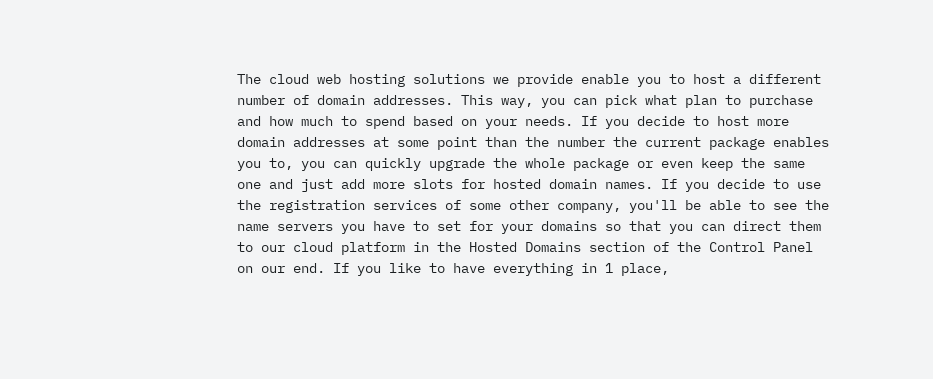The cloud web hosting solutions we provide enable you to host a different number of domain addresses. This way, you can pick what plan to purchase and how much to spend based on your needs. If you decide to host more domain addresses at some point than the number the current package enables you to, you can quickly upgrade the whole package or even keep the same one and just add more slots for hosted domain names. If you decide to use the registration services of some other company, you'll be able to see the name servers you have to set for your domains so that you can direct them to our cloud platform in the Hosted Domains section of the Control Panel on our end. If you like to have everything in 1 place,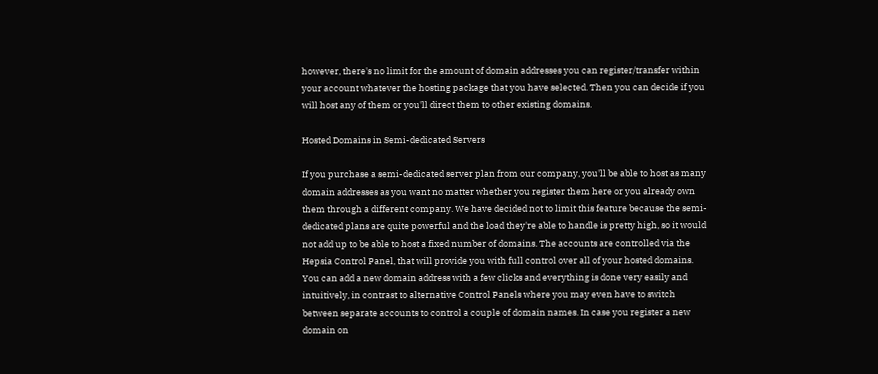however, there's no limit for the amount of domain addresses you can register/transfer within your account whatever the hosting package that you have selected. Then you can decide if you will host any of them or you'll direct them to other existing domains.

Hosted Domains in Semi-dedicated Servers

If you purchase a semi-dedicated server plan from our company, you'll be able to host as many domain addresses as you want no matter whether you register them here or you already own them through a different company. We have decided not to limit this feature because the semi-dedicated plans are quite powerful and the load they're able to handle is pretty high, so it would not add up to be able to host a fixed number of domains. The accounts are controlled via the Hepsia Control Panel, that will provide you with full control over all of your hosted domains. You can add a new domain address with a few clicks and everything is done very easily and intuitively, in contrast to alternative Control Panels where you may even have to switch between separate accounts to control a couple of domain names. In case you register a new domain on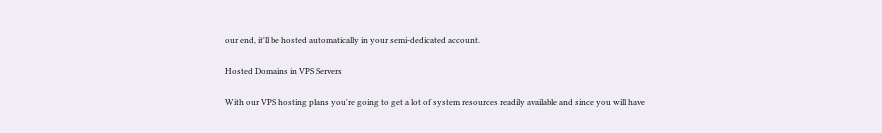our end, it'll be hosted automatically in your semi-dedicated account.

Hosted Domains in VPS Servers

With our VPS hosting plans you're going to get a lot of system resources readily available and since you will have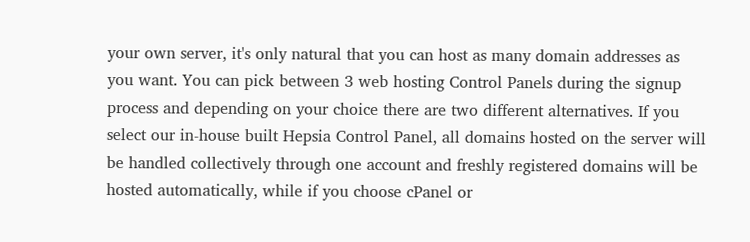your own server, it's only natural that you can host as many domain addresses as you want. You can pick between 3 web hosting Control Panels during the signup process and depending on your choice there are two different alternatives. If you select our in-house built Hepsia Control Panel, all domains hosted on the server will be handled collectively through one account and freshly registered domains will be hosted automatically, while if you choose cPanel or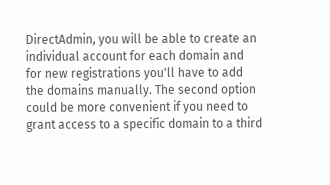DirectAdmin, you will be able to create an individual account for each domain and for new registrations you'll have to add the domains manually. The second option could be more convenient if you need to grant access to a specific domain to a third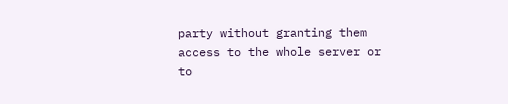party without granting them access to the whole server or to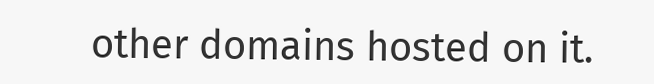other domains hosted on it.